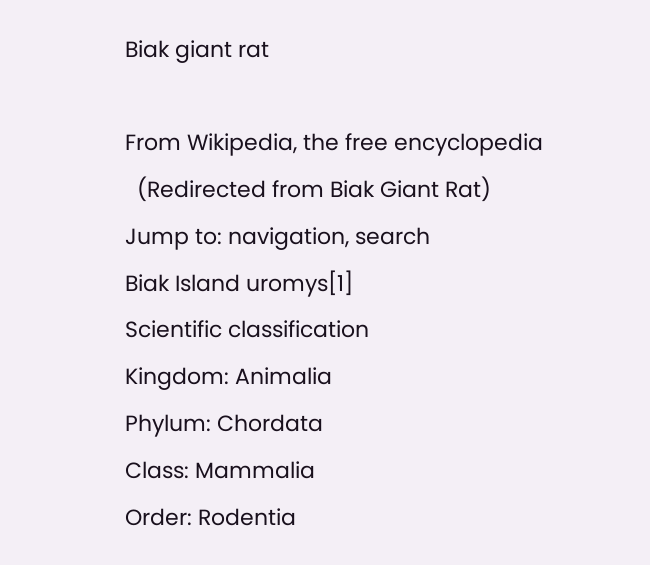Biak giant rat

From Wikipedia, the free encyclopedia
  (Redirected from Biak Giant Rat)
Jump to: navigation, search
Biak Island uromys[1]
Scientific classification
Kingdom: Animalia
Phylum: Chordata
Class: Mammalia
Order: Rodentia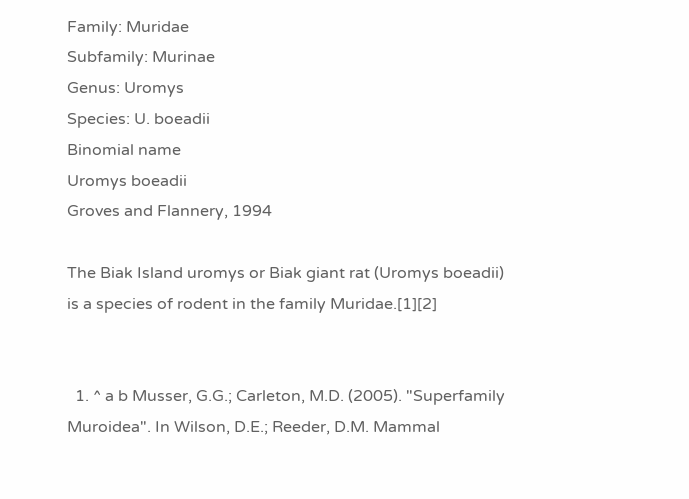Family: Muridae
Subfamily: Murinae
Genus: Uromys
Species: U. boeadii
Binomial name
Uromys boeadii
Groves and Flannery, 1994

The Biak Island uromys or Biak giant rat (Uromys boeadii) is a species of rodent in the family Muridae.[1][2]


  1. ^ a b Musser, G.G.; Carleton, M.D. (2005). "Superfamily Muroidea". In Wilson, D.E.; Reeder, D.M. Mammal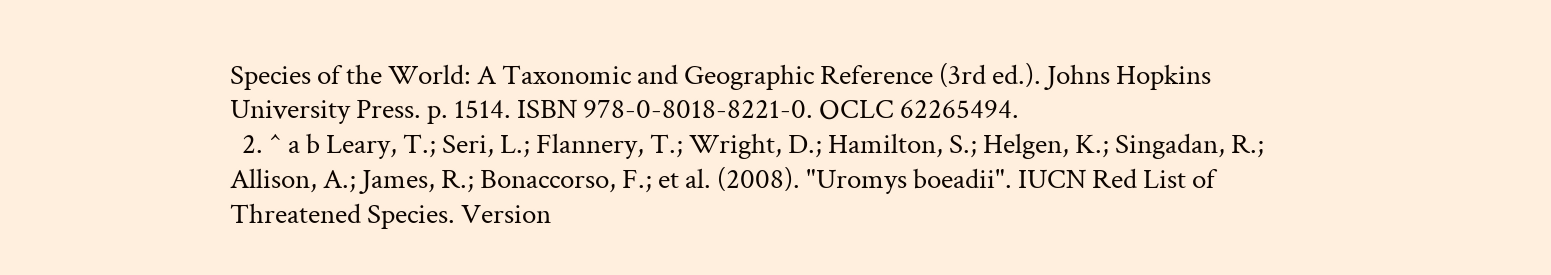Species of the World: A Taxonomic and Geographic Reference (3rd ed.). Johns Hopkins University Press. p. 1514. ISBN 978-0-8018-8221-0. OCLC 62265494.
  2. ^ a b Leary, T.; Seri, L.; Flannery, T.; Wright, D.; Hamilton, S.; Helgen, K.; Singadan, R.; Allison, A.; James, R.; Bonaccorso, F.; et al. (2008). "Uromys boeadii". IUCN Red List of Threatened Species. Version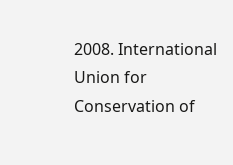2008. International Union for Conservation of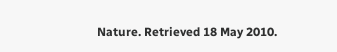Nature. Retrieved 18 May 2010.